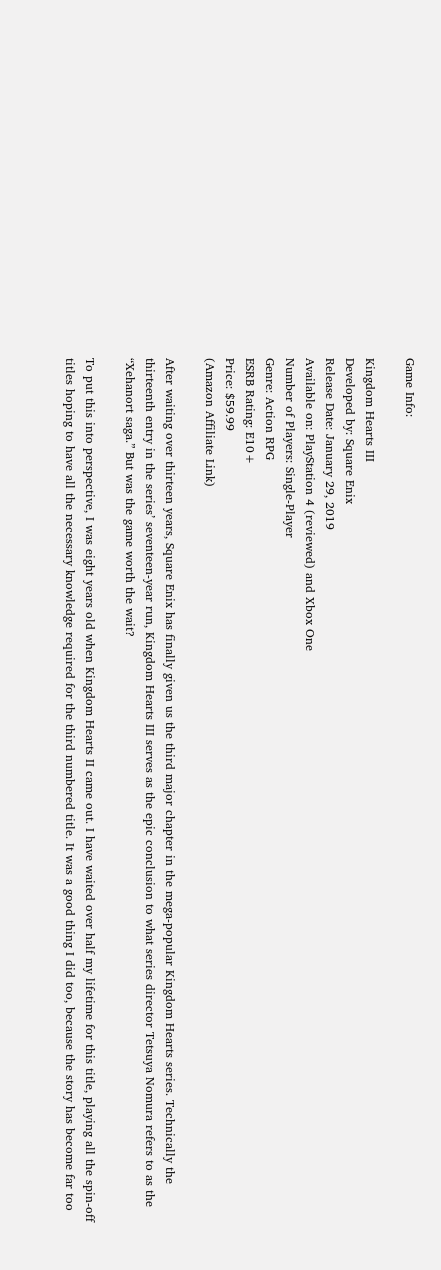Game Info:

Kingdom Hearts III
Developed by: Square Enix
Release Date: January 29, 2019
Available on: PlayStation 4 (reviewed) and Xbox One
Number of Players: Single-Player
Genre: Action RPG
ESRB Rating: E10+
Price: $59.99
(Amazon Affiliate Link)

After waiting over thirteen years, Square Enix has finally given us the third major chapter in the mega-popular Kingdom Hearts series. Technically the thirteenth entry in the series’ seventeen-year run, Kingdom Hearts III serves as the epic conclusion to what series director Tetsuya Nomura refers to as the “Xehanort saga.” But was the game worth the wait?

To put this into perspective, I was eight years old when Kingdom Hearts II came out. I have waited over half my lifetime for this title, playing all the spin-off titles hoping to have all the necessary knowledge required for the third numbered title. It was a good thing I did too, because the story has become far too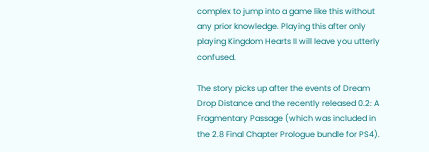complex to jump into a game like this without any prior knowledge. Playing this after only playing Kingdom Hearts II will leave you utterly confused.

The story picks up after the events of Dream Drop Distance and the recently released 0.2: A Fragmentary Passage (which was included in the 2.8 Final Chapter Prologue bundle for PS4).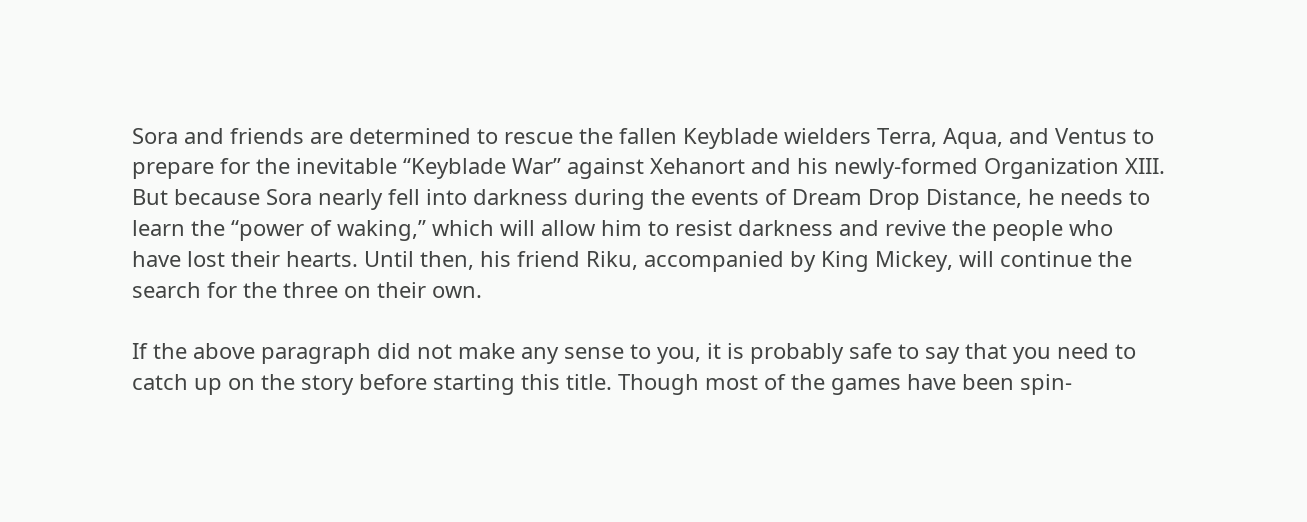Sora and friends are determined to rescue the fallen Keyblade wielders Terra, Aqua, and Ventus to prepare for the inevitable “Keyblade War” against Xehanort and his newly-formed Organization XIII. But because Sora nearly fell into darkness during the events of Dream Drop Distance, he needs to learn the “power of waking,” which will allow him to resist darkness and revive the people who have lost their hearts. Until then, his friend Riku, accompanied by King Mickey, will continue the search for the three on their own.

If the above paragraph did not make any sense to you, it is probably safe to say that you need to catch up on the story before starting this title. Though most of the games have been spin-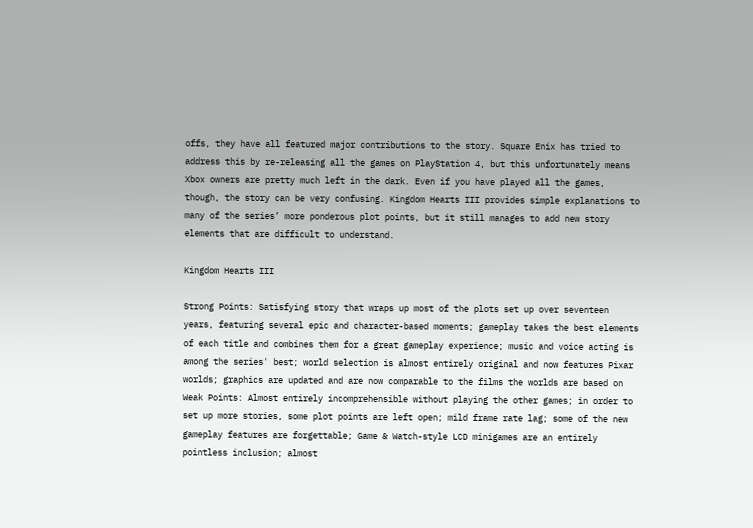offs, they have all featured major contributions to the story. Square Enix has tried to address this by re-releasing all the games on PlayStation 4, but this unfortunately means Xbox owners are pretty much left in the dark. Even if you have played all the games, though, the story can be very confusing. Kingdom Hearts III provides simple explanations to many of the series’ more ponderous plot points, but it still manages to add new story elements that are difficult to understand.

Kingdom Hearts III

Strong Points: Satisfying story that wraps up most of the plots set up over seventeen years, featuring several epic and character-based moments; gameplay takes the best elements of each title and combines them for a great gameplay experience; music and voice acting is among the series' best; world selection is almost entirely original and now features Pixar worlds; graphics are updated and are now comparable to the films the worlds are based on
Weak Points: Almost entirely incomprehensible without playing the other games; in order to set up more stories, some plot points are left open; mild frame rate lag; some of the new gameplay features are forgettable; Game & Watch-style LCD minigames are an entirely pointless inclusion; almost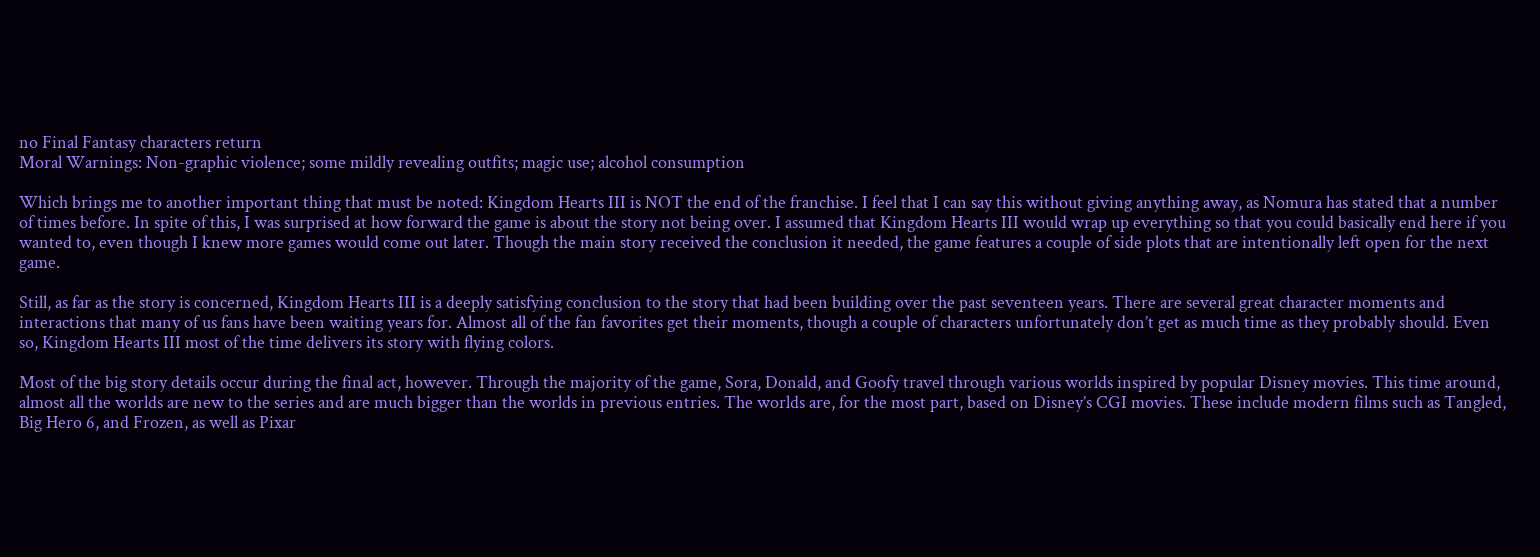no Final Fantasy characters return
Moral Warnings: Non-graphic violence; some mildly revealing outfits; magic use; alcohol consumption

Which brings me to another important thing that must be noted: Kingdom Hearts III is NOT the end of the franchise. I feel that I can say this without giving anything away, as Nomura has stated that a number of times before. In spite of this, I was surprised at how forward the game is about the story not being over. I assumed that Kingdom Hearts III would wrap up everything so that you could basically end here if you wanted to, even though I knew more games would come out later. Though the main story received the conclusion it needed, the game features a couple of side plots that are intentionally left open for the next game.

Still, as far as the story is concerned, Kingdom Hearts III is a deeply satisfying conclusion to the story that had been building over the past seventeen years. There are several great character moments and interactions that many of us fans have been waiting years for. Almost all of the fan favorites get their moments, though a couple of characters unfortunately don’t get as much time as they probably should. Even so, Kingdom Hearts III most of the time delivers its story with flying colors.

Most of the big story details occur during the final act, however. Through the majority of the game, Sora, Donald, and Goofy travel through various worlds inspired by popular Disney movies. This time around, almost all the worlds are new to the series and are much bigger than the worlds in previous entries. The worlds are, for the most part, based on Disney’s CGI movies. These include modern films such as Tangled, Big Hero 6, and Frozen, as well as Pixar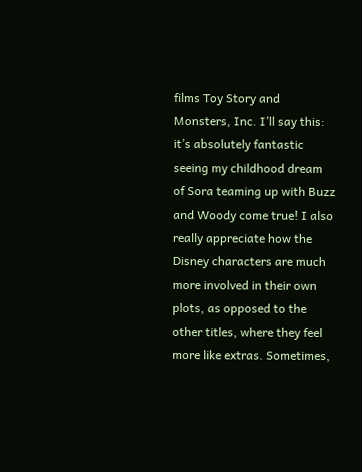films Toy Story and Monsters, Inc. I’ll say this: it’s absolutely fantastic seeing my childhood dream of Sora teaming up with Buzz and Woody come true! I also really appreciate how the Disney characters are much more involved in their own plots, as opposed to the other titles, where they feel more like extras. Sometimes,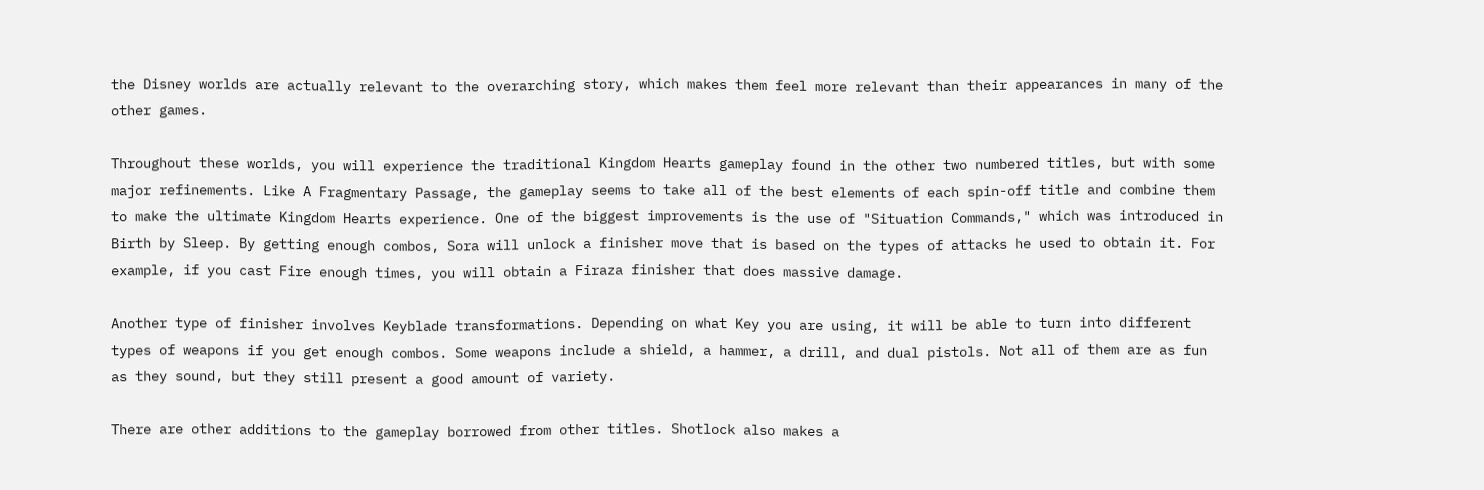the Disney worlds are actually relevant to the overarching story, which makes them feel more relevant than their appearances in many of the other games.

Throughout these worlds, you will experience the traditional Kingdom Hearts gameplay found in the other two numbered titles, but with some major refinements. Like A Fragmentary Passage, the gameplay seems to take all of the best elements of each spin-off title and combine them to make the ultimate Kingdom Hearts experience. One of the biggest improvements is the use of "Situation Commands," which was introduced in Birth by Sleep. By getting enough combos, Sora will unlock a finisher move that is based on the types of attacks he used to obtain it. For example, if you cast Fire enough times, you will obtain a Firaza finisher that does massive damage.

Another type of finisher involves Keyblade transformations. Depending on what Key you are using, it will be able to turn into different types of weapons if you get enough combos. Some weapons include a shield, a hammer, a drill, and dual pistols. Not all of them are as fun as they sound, but they still present a good amount of variety.

There are other additions to the gameplay borrowed from other titles. Shotlock also makes a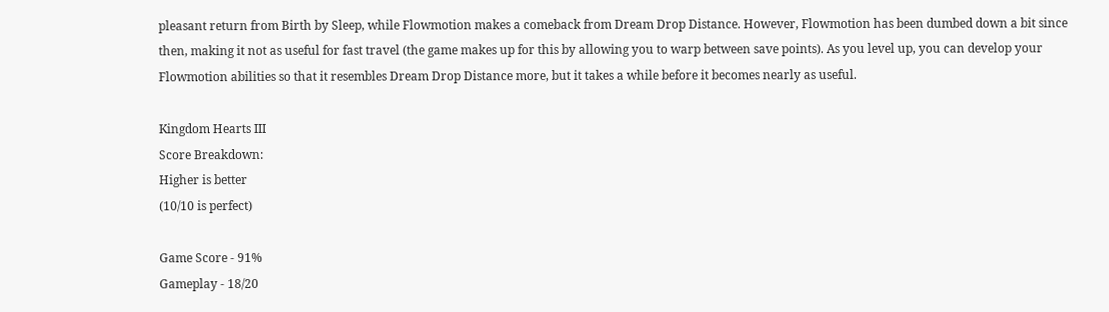pleasant return from Birth by Sleep, while Flowmotion makes a comeback from Dream Drop Distance. However, Flowmotion has been dumbed down a bit since then, making it not as useful for fast travel (the game makes up for this by allowing you to warp between save points). As you level up, you can develop your Flowmotion abilities so that it resembles Dream Drop Distance more, but it takes a while before it becomes nearly as useful.

Kingdom Hearts III
Score Breakdown:
Higher is better
(10/10 is perfect)

Game Score - 91%
Gameplay - 18/20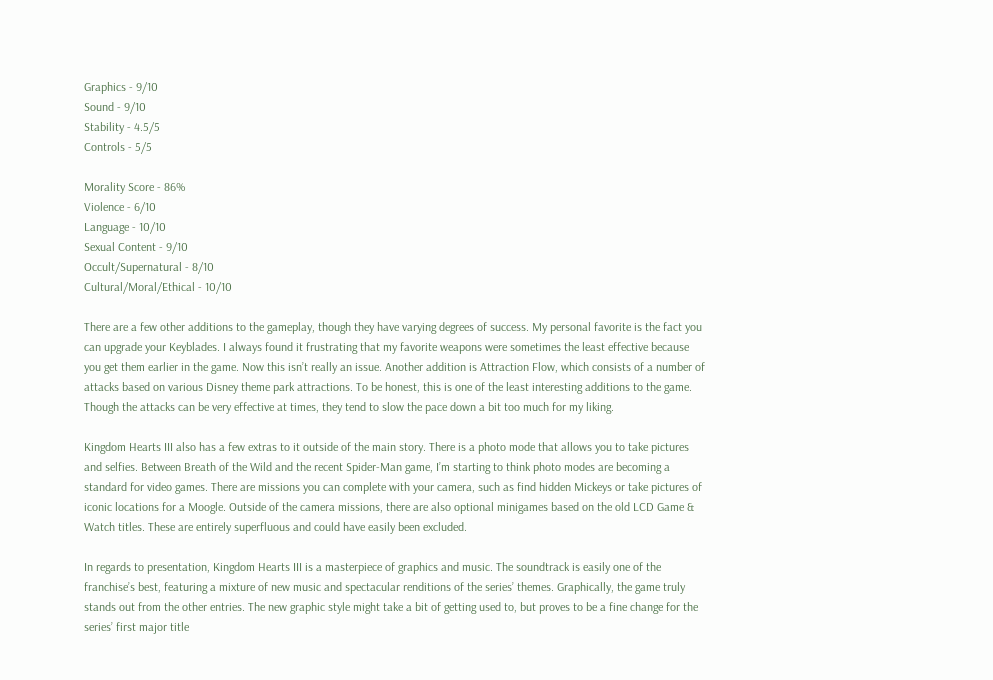Graphics - 9/10
Sound - 9/10
Stability - 4.5/5
Controls - 5/5

Morality Score - 86%
Violence - 6/10
Language - 10/10
Sexual Content - 9/10
Occult/Supernatural - 8/10
Cultural/Moral/Ethical - 10/10

There are a few other additions to the gameplay, though they have varying degrees of success. My personal favorite is the fact you can upgrade your Keyblades. I always found it frustrating that my favorite weapons were sometimes the least effective because you get them earlier in the game. Now this isn’t really an issue. Another addition is Attraction Flow, which consists of a number of attacks based on various Disney theme park attractions. To be honest, this is one of the least interesting additions to the game. Though the attacks can be very effective at times, they tend to slow the pace down a bit too much for my liking.

Kingdom Hearts III also has a few extras to it outside of the main story. There is a photo mode that allows you to take pictures and selfies. Between Breath of the Wild and the recent Spider-Man game, I’m starting to think photo modes are becoming a standard for video games. There are missions you can complete with your camera, such as find hidden Mickeys or take pictures of iconic locations for a Moogle. Outside of the camera missions, there are also optional minigames based on the old LCD Game & Watch titles. These are entirely superfluous and could have easily been excluded.

In regards to presentation, Kingdom Hearts III is a masterpiece of graphics and music. The soundtrack is easily one of the franchise’s best, featuring a mixture of new music and spectacular renditions of the series’ themes. Graphically, the game truly stands out from the other entries. The new graphic style might take a bit of getting used to, but proves to be a fine change for the series’ first major title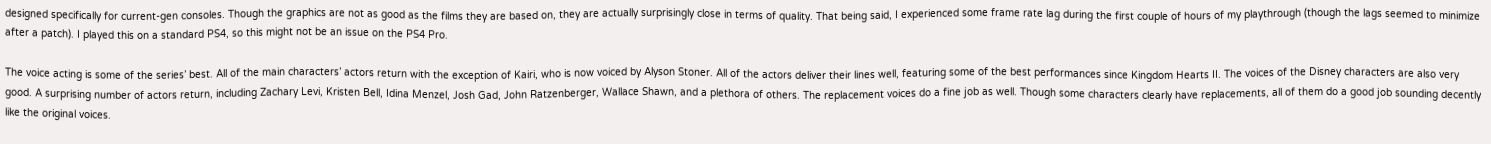designed specifically for current-gen consoles. Though the graphics are not as good as the films they are based on, they are actually surprisingly close in terms of quality. That being said, I experienced some frame rate lag during the first couple of hours of my playthrough (though the lags seemed to minimize after a patch). I played this on a standard PS4, so this might not be an issue on the PS4 Pro.

The voice acting is some of the series’ best. All of the main characters’ actors return with the exception of Kairi, who is now voiced by Alyson Stoner. All of the actors deliver their lines well, featuring some of the best performances since Kingdom Hearts II. The voices of the Disney characters are also very good. A surprising number of actors return, including Zachary Levi, Kristen Bell, Idina Menzel, Josh Gad, John Ratzenberger, Wallace Shawn, and a plethora of others. The replacement voices do a fine job as well. Though some characters clearly have replacements, all of them do a good job sounding decently like the original voices.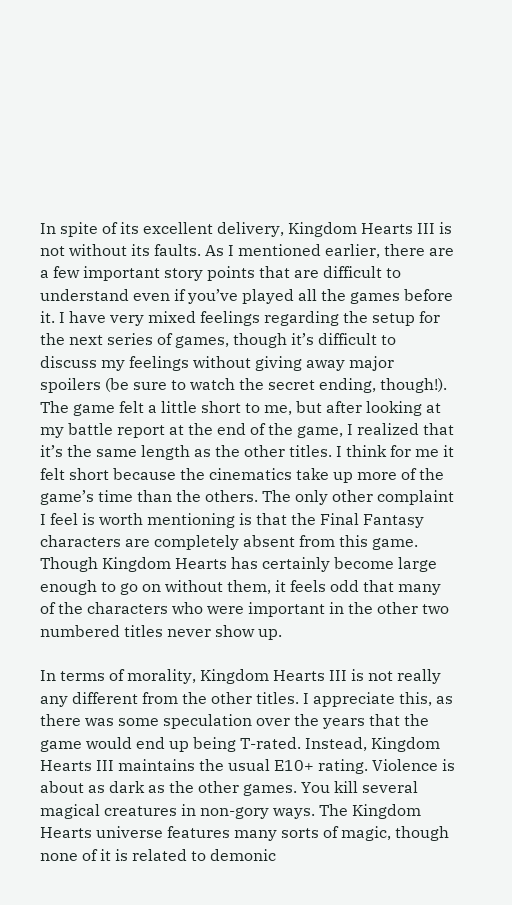In spite of its excellent delivery, Kingdom Hearts III is not without its faults. As I mentioned earlier, there are a few important story points that are difficult to understand even if you’ve played all the games before it. I have very mixed feelings regarding the setup for the next series of games, though it’s difficult to discuss my feelings without giving away major spoilers (be sure to watch the secret ending, though!). The game felt a little short to me, but after looking at my battle report at the end of the game, I realized that it’s the same length as the other titles. I think for me it felt short because the cinematics take up more of the game’s time than the others. The only other complaint I feel is worth mentioning is that the Final Fantasy characters are completely absent from this game. Though Kingdom Hearts has certainly become large enough to go on without them, it feels odd that many of the characters who were important in the other two numbered titles never show up.

In terms of morality, Kingdom Hearts III is not really any different from the other titles. I appreciate this, as there was some speculation over the years that the game would end up being T-rated. Instead, Kingdom Hearts III maintains the usual E10+ rating. Violence is about as dark as the other games. You kill several magical creatures in non-gory ways. The Kingdom Hearts universe features many sorts of magic, though none of it is related to demonic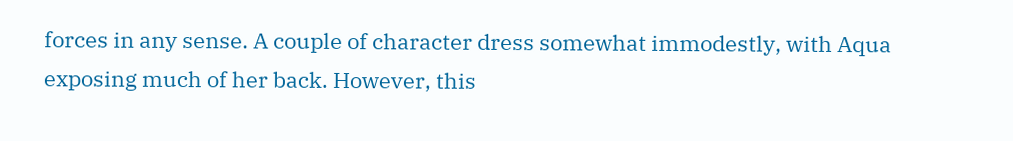forces in any sense. A couple of character dress somewhat immodestly, with Aqua exposing much of her back. However, this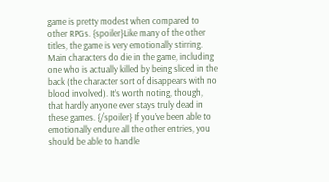game is pretty modest when compared to other RPGs. {spoiler}Like many of the other titles, the game is very emotionally stirring. Main characters do die in the game, including one who is actually killed by being sliced in the back (the character sort of disappears with no blood involved). It’s worth noting, though, that hardly anyone ever stays truly dead in these games. {/spoiler} If you’ve been able to emotionally endure all the other entries, you should be able to handle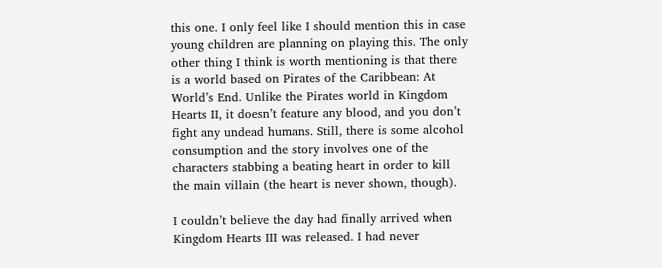this one. I only feel like I should mention this in case young children are planning on playing this. The only other thing I think is worth mentioning is that there is a world based on Pirates of the Caribbean: At World’s End. Unlike the Pirates world in Kingdom Hearts II, it doesn’t feature any blood, and you don’t fight any undead humans. Still, there is some alcohol consumption and the story involves one of the characters stabbing a beating heart in order to kill the main villain (the heart is never shown, though).

I couldn’t believe the day had finally arrived when Kingdom Hearts III was released. I had never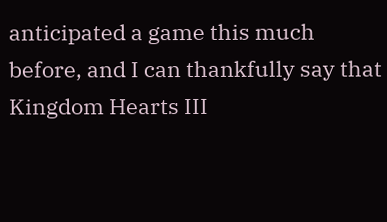anticipated a game this much before, and I can thankfully say that Kingdom Hearts III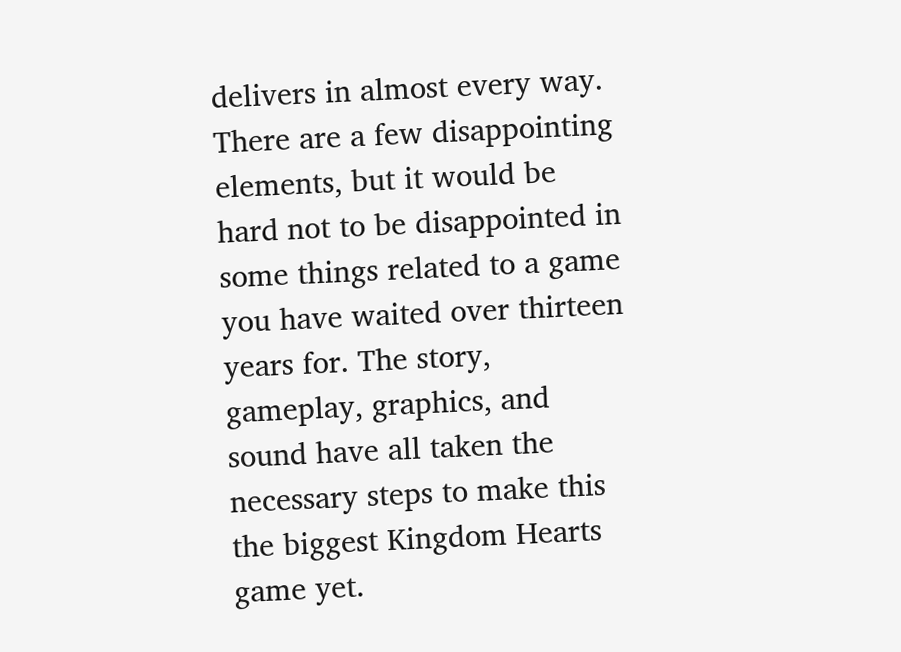delivers in almost every way. There are a few disappointing elements, but it would be hard not to be disappointed in some things related to a game you have waited over thirteen years for. The story, gameplay, graphics, and sound have all taken the necessary steps to make this the biggest Kingdom Hearts game yet.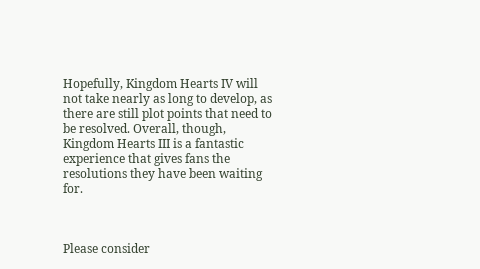Hopefully, Kingdom Hearts IV will not take nearly as long to develop, as there are still plot points that need to be resolved. Overall, though, Kingdom Hearts III is a fantastic experience that gives fans the resolutions they have been waiting for.



Please consider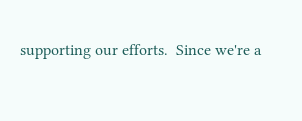supporting our efforts.  Since we're a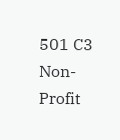501 C3 Non-Profit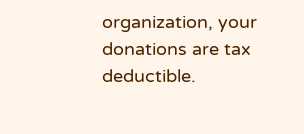organization, your donations are tax deductible.